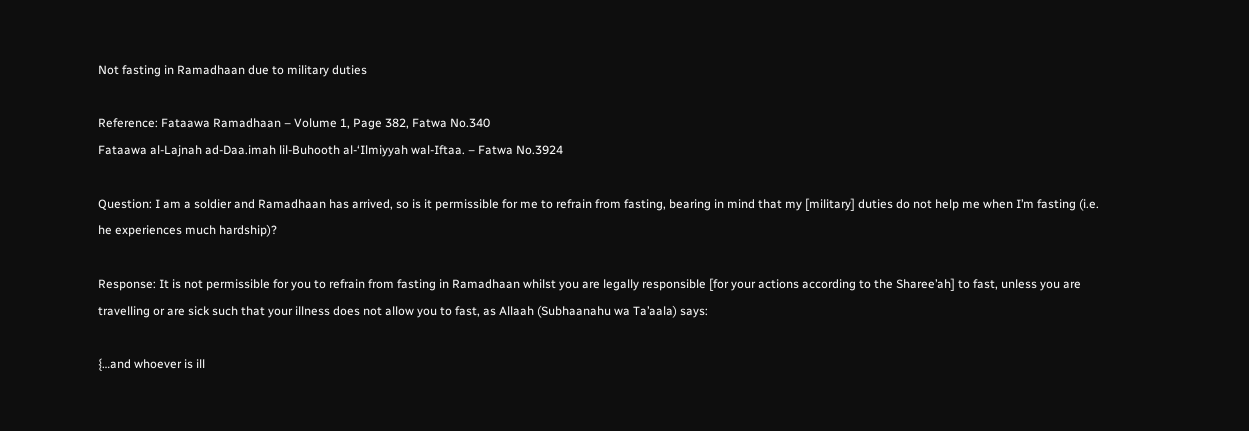Not fasting in Ramadhaan due to military duties

Reference: Fataawa Ramadhaan – Volume 1, Page 382, Fatwa No.340
Fataawa al-Lajnah ad-Daa.imah lil-Buhooth al-‘Ilmiyyah wal-Iftaa. – Fatwa No.3924

Question: I am a soldier and Ramadhaan has arrived, so is it permissible for me to refrain from fasting, bearing in mind that my [military] duties do not help me when I’m fasting (i.e. he experiences much hardship)?

Response: It is not permissible for you to refrain from fasting in Ramadhaan whilst you are legally responsible [for your actions according to the Sharee’ah] to fast, unless you are travelling or are sick such that your illness does not allow you to fast, as Allaah (Subhaanahu wa Ta’aala) says:

{…and whoever is ill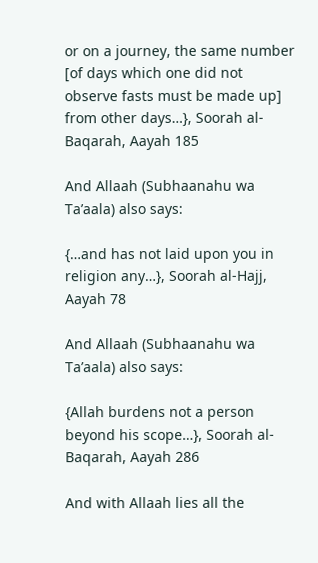or on a journey, the same number [of days which one did not observe fasts must be made up] from other days…}, Soorah al-Baqarah, Aayah 185

And Allaah (Subhaanahu wa Ta’aala) also says:

{…and has not laid upon you in religion any…}, Soorah al-Hajj, Aayah 78

And Allaah (Subhaanahu wa Ta’aala) also says:

{Allah burdens not a person beyond his scope…}, Soorah al-Baqarah, Aayah 286

And with Allaah lies all the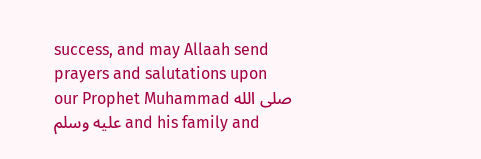success, and may Allaah send prayers and salutations upon our Prophet Muhammad صلى الله عليه وسلم and his family and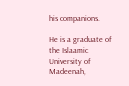his companions.

He is a graduate of the Islaamic University of Madeenah,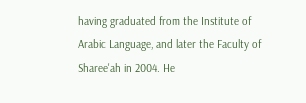having graduated from the Institute of Arabic Language, and later the Faculty of Sharee'ah in 2004. He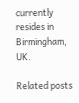currently resides in Birmingham, UK.

Related posts